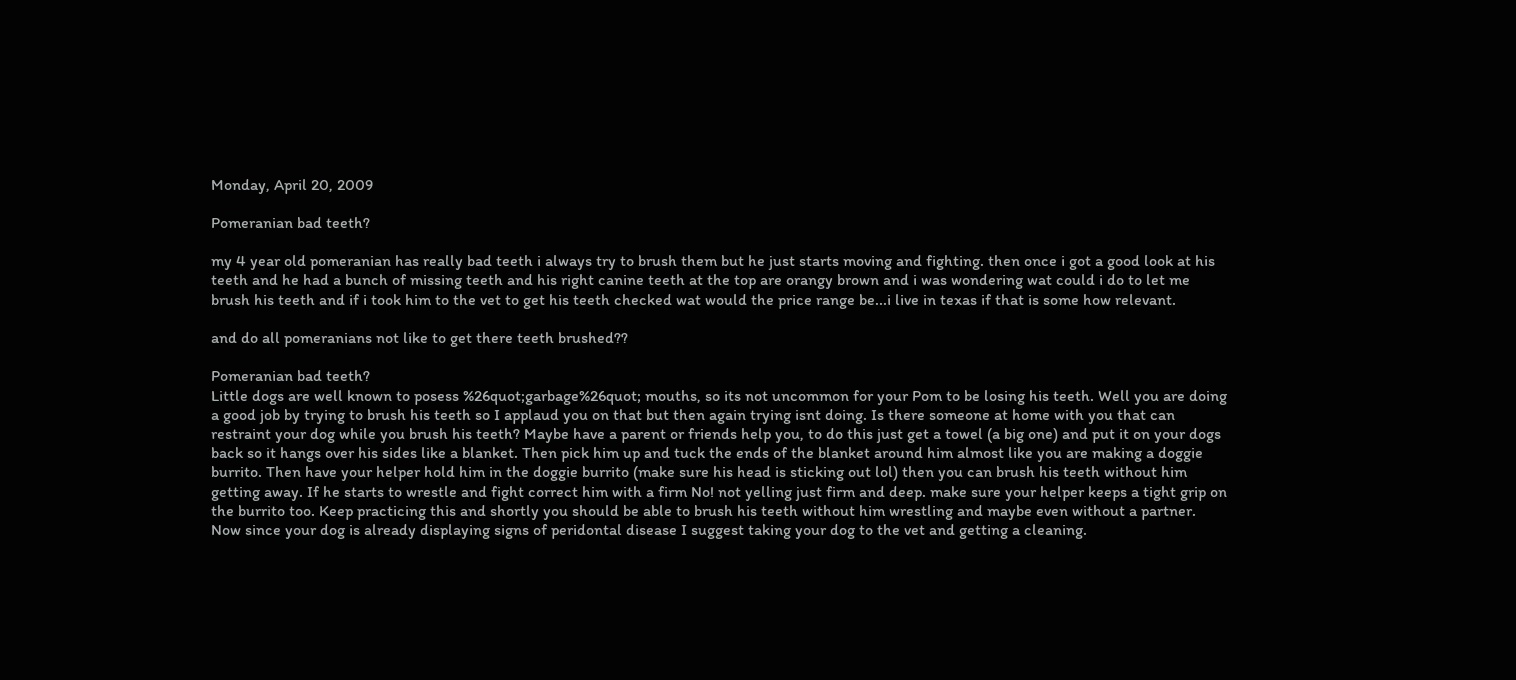Monday, April 20, 2009

Pomeranian bad teeth?

my 4 year old pomeranian has really bad teeth i always try to brush them but he just starts moving and fighting. then once i got a good look at his teeth and he had a bunch of missing teeth and his right canine teeth at the top are orangy brown and i was wondering wat could i do to let me brush his teeth and if i took him to the vet to get his teeth checked wat would the price range be...i live in texas if that is some how relevant.

and do all pomeranians not like to get there teeth brushed??

Pomeranian bad teeth?
Little dogs are well known to posess %26quot;garbage%26quot; mouths, so its not uncommon for your Pom to be losing his teeth. Well you are doing a good job by trying to brush his teeth so I applaud you on that but then again trying isnt doing. Is there someone at home with you that can restraint your dog while you brush his teeth? Maybe have a parent or friends help you, to do this just get a towel (a big one) and put it on your dogs back so it hangs over his sides like a blanket. Then pick him up and tuck the ends of the blanket around him almost like you are making a doggie burrito. Then have your helper hold him in the doggie burrito (make sure his head is sticking out lol) then you can brush his teeth without him getting away. If he starts to wrestle and fight correct him with a firm No! not yelling just firm and deep. make sure your helper keeps a tight grip on the burrito too. Keep practicing this and shortly you should be able to brush his teeth without him wrestling and maybe even without a partner. Now since your dog is already displaying signs of peridontal disease I suggest taking your dog to the vet and getting a cleaning.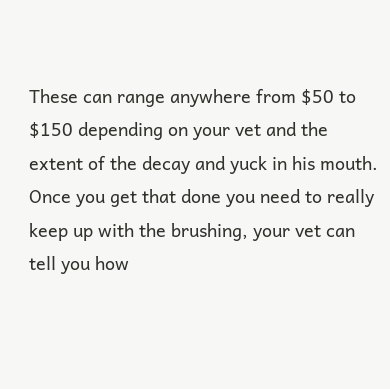These can range anywhere from $50 to $150 depending on your vet and the extent of the decay and yuck in his mouth. Once you get that done you need to really keep up with the brushing, your vet can tell you how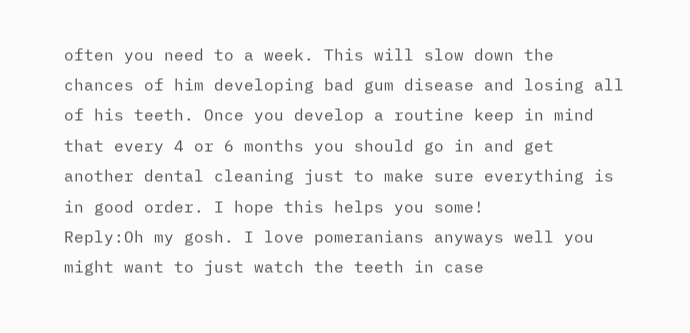often you need to a week. This will slow down the chances of him developing bad gum disease and losing all of his teeth. Once you develop a routine keep in mind that every 4 or 6 months you should go in and get another dental cleaning just to make sure everything is in good order. I hope this helps you some!
Reply:Oh my gosh. I love pomeranians anyways well you might want to just watch the teeth in case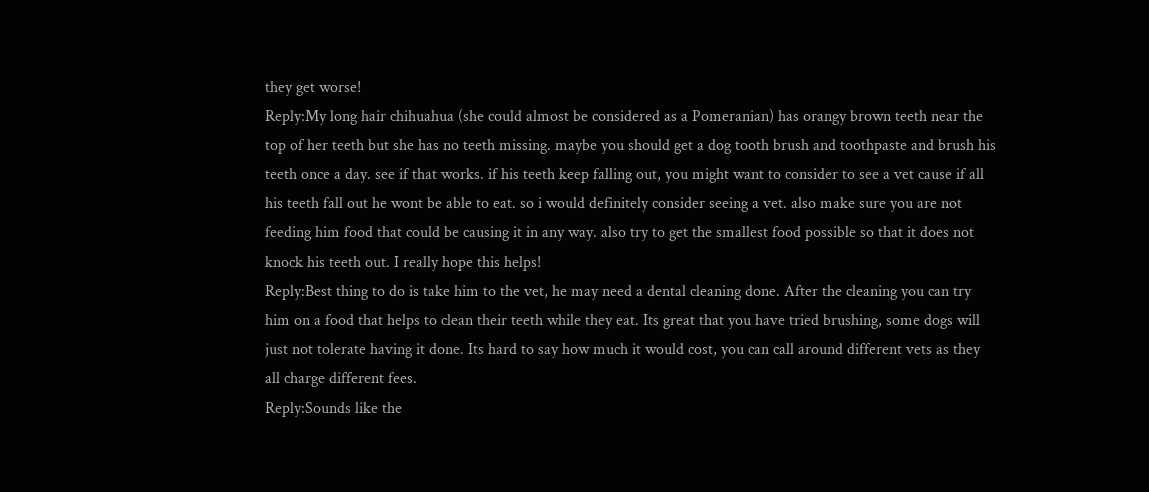they get worse!
Reply:My long hair chihuahua (she could almost be considered as a Pomeranian) has orangy brown teeth near the top of her teeth but she has no teeth missing. maybe you should get a dog tooth brush and toothpaste and brush his teeth once a day. see if that works. if his teeth keep falling out, you might want to consider to see a vet cause if all his teeth fall out he wont be able to eat. so i would definitely consider seeing a vet. also make sure you are not feeding him food that could be causing it in any way. also try to get the smallest food possible so that it does not knock his teeth out. I really hope this helps!
Reply:Best thing to do is take him to the vet, he may need a dental cleaning done. After the cleaning you can try him on a food that helps to clean their teeth while they eat. Its great that you have tried brushing, some dogs will just not tolerate having it done. Its hard to say how much it would cost, you can call around different vets as they all charge different fees.
Reply:Sounds like the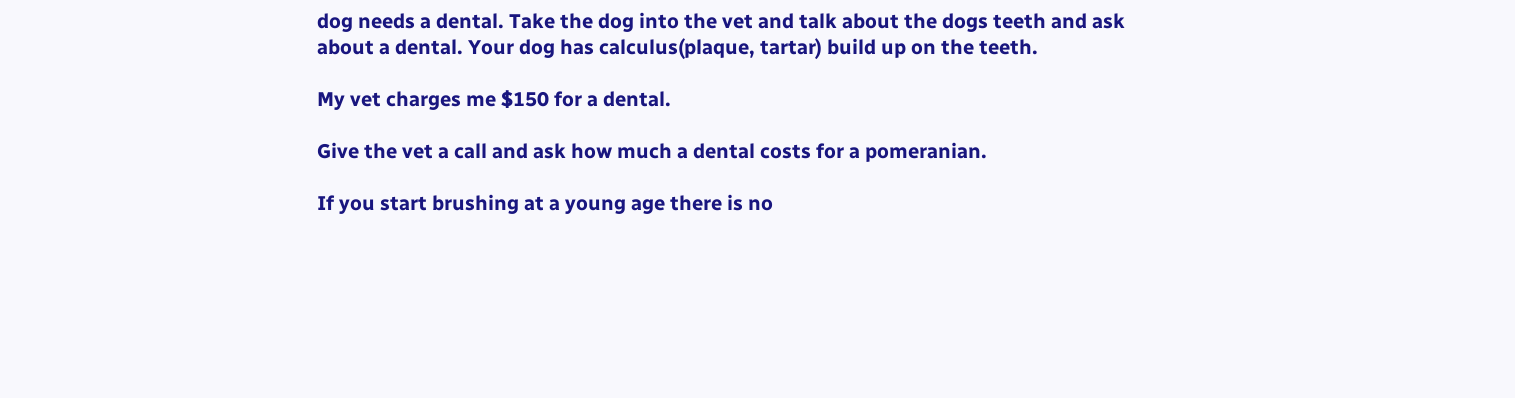dog needs a dental. Take the dog into the vet and talk about the dogs teeth and ask about a dental. Your dog has calculus(plaque, tartar) build up on the teeth.

My vet charges me $150 for a dental.

Give the vet a call and ask how much a dental costs for a pomeranian.

If you start brushing at a young age there is no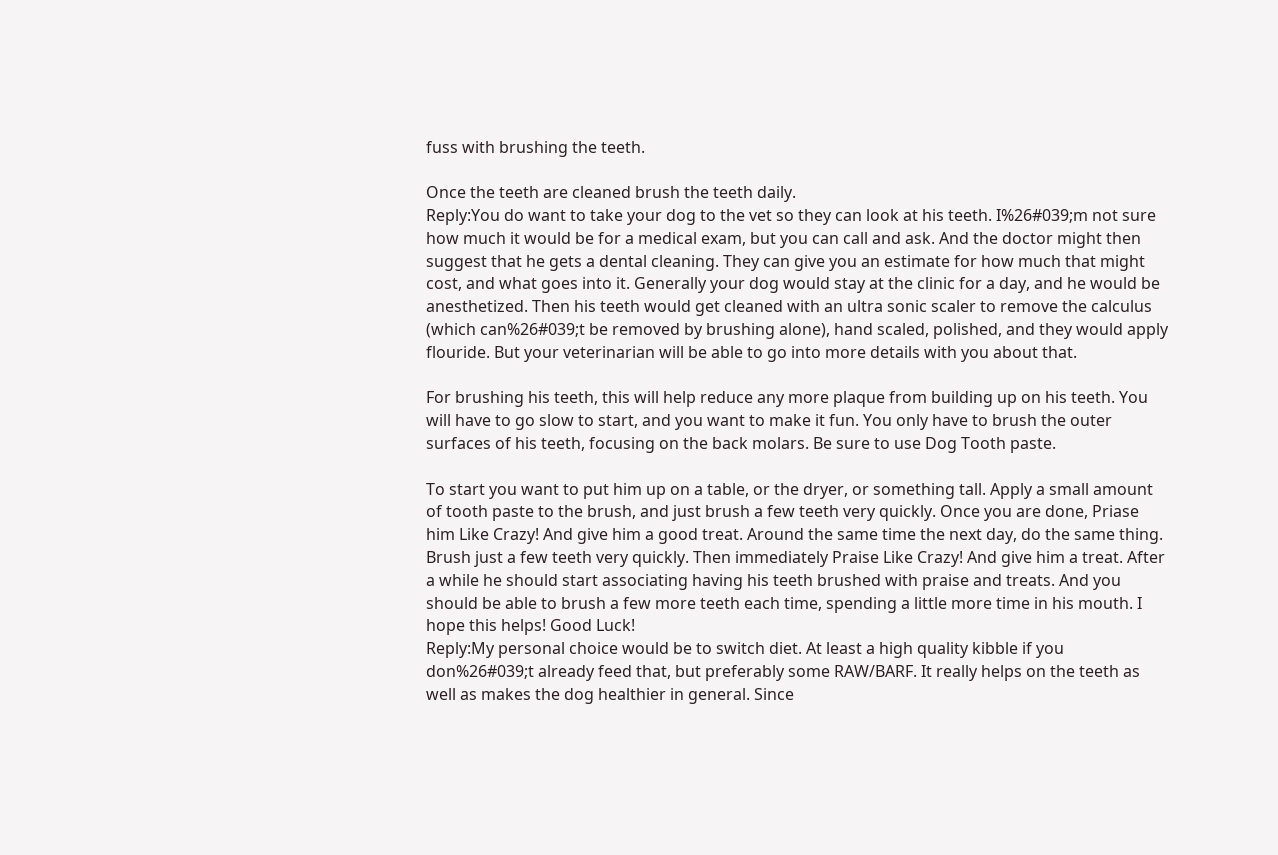fuss with brushing the teeth.

Once the teeth are cleaned brush the teeth daily.
Reply:You do want to take your dog to the vet so they can look at his teeth. I%26#039;m not sure how much it would be for a medical exam, but you can call and ask. And the doctor might then suggest that he gets a dental cleaning. They can give you an estimate for how much that might cost, and what goes into it. Generally your dog would stay at the clinic for a day, and he would be anesthetized. Then his teeth would get cleaned with an ultra sonic scaler to remove the calculus (which can%26#039;t be removed by brushing alone), hand scaled, polished, and they would apply flouride. But your veterinarian will be able to go into more details with you about that.

For brushing his teeth, this will help reduce any more plaque from building up on his teeth. You will have to go slow to start, and you want to make it fun. You only have to brush the outer surfaces of his teeth, focusing on the back molars. Be sure to use Dog Tooth paste.

To start you want to put him up on a table, or the dryer, or something tall. Apply a small amount of tooth paste to the brush, and just brush a few teeth very quickly. Once you are done, Priase him Like Crazy! And give him a good treat. Around the same time the next day, do the same thing. Brush just a few teeth very quickly. Then immediately Praise Like Crazy! And give him a treat. After a while he should start associating having his teeth brushed with praise and treats. And you should be able to brush a few more teeth each time, spending a little more time in his mouth. I hope this helps! Good Luck!
Reply:My personal choice would be to switch diet. At least a high quality kibble if you don%26#039;t already feed that, but preferably some RAW/BARF. It really helps on the teeth as well as makes the dog healthier in general. Since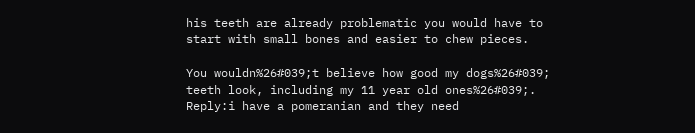his teeth are already problematic you would have to start with small bones and easier to chew pieces.

You wouldn%26#039;t believe how good my dogs%26#039; teeth look, including my 11 year old ones%26#039;.
Reply:i have a pomeranian and they need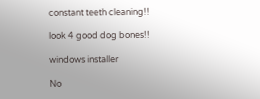constant teeth cleaning!!

look 4 good dog bones!!

windows installer

No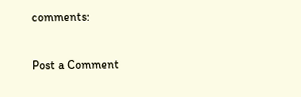comments:

Post a Comment